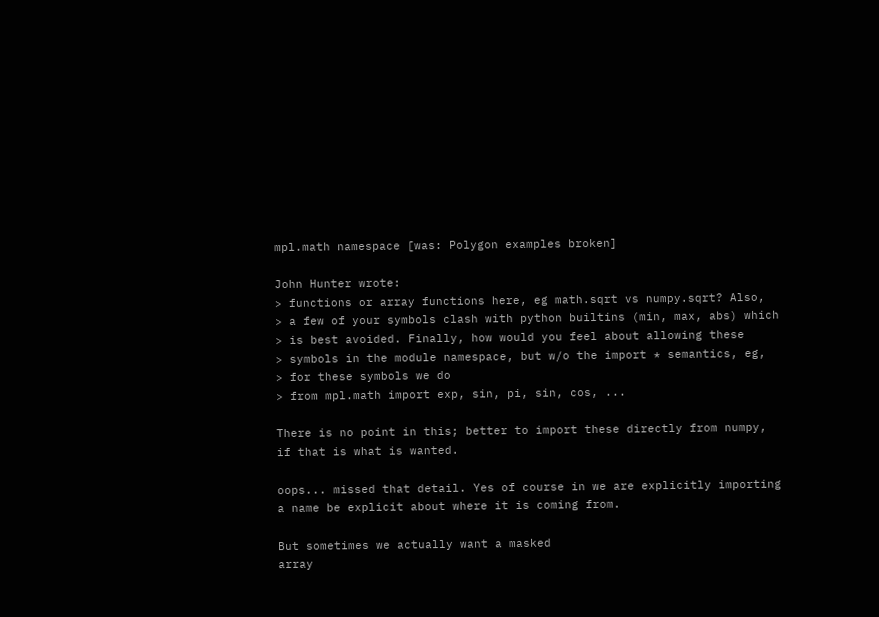mpl.math namespace [was: Polygon examples broken]

John Hunter wrote:
> functions or array functions here, eg math.sqrt vs numpy.sqrt? Also,
> a few of your symbols clash with python builtins (min, max, abs) which
> is best avoided. Finally, how would you feel about allowing these
> symbols in the module namespace, but w/o the import * semantics, eg,
> for these symbols we do
> from mpl.math import exp, sin, pi, sin, cos, ...

There is no point in this; better to import these directly from numpy,
if that is what is wanted.

oops... missed that detail. Yes of course in we are explicitly importing
a name be explicit about where it is coming from.

But sometimes we actually want a masked
array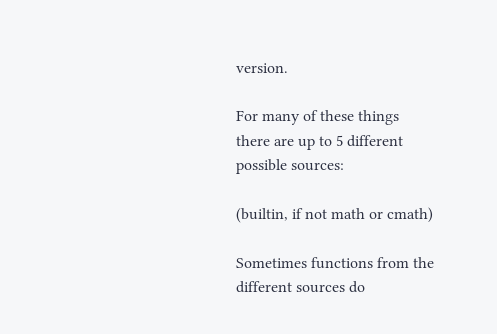version.

For many of these things there are up to 5 different possible sources:

(builtin, if not math or cmath)

Sometimes functions from the different sources do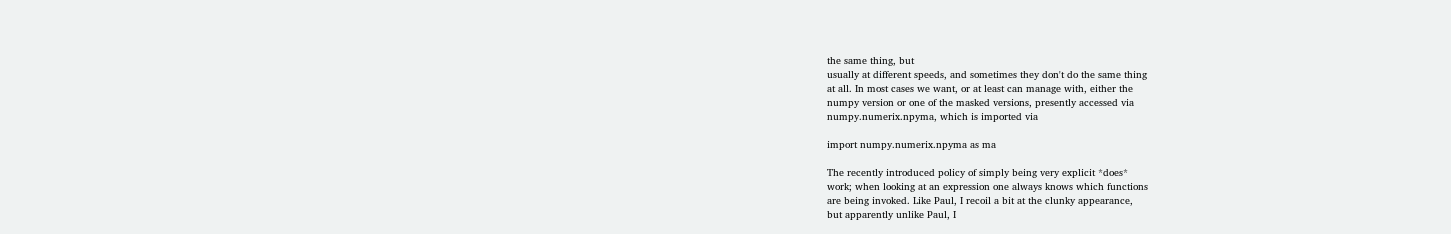the same thing, but
usually at different speeds, and sometimes they don't do the same thing
at all. In most cases we want, or at least can manage with, either the
numpy version or one of the masked versions, presently accessed via
numpy.numerix.npyma, which is imported via

import numpy.numerix.npyma as ma

The recently introduced policy of simply being very explicit *does*
work; when looking at an expression one always knows which functions
are being invoked. Like Paul, I recoil a bit at the clunky appearance,
but apparently unlike Paul, I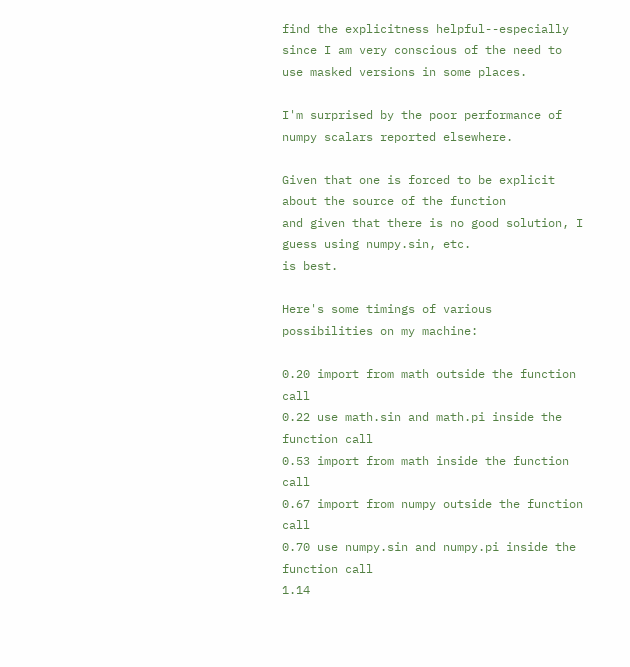find the explicitness helpful--especially
since I am very conscious of the need to use masked versions in some places.

I'm surprised by the poor performance of numpy scalars reported elsewhere.

Given that one is forced to be explicit about the source of the function
and given that there is no good solution, I guess using numpy.sin, etc.
is best.

Here's some timings of various possibilities on my machine:

0.20 import from math outside the function call
0.22 use math.sin and math.pi inside the function call
0.53 import from math inside the function call
0.67 import from numpy outside the function call
0.70 use numpy.sin and numpy.pi inside the function call
1.14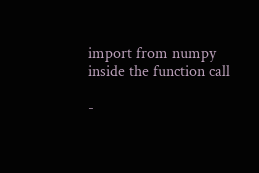import from numpy inside the function call

-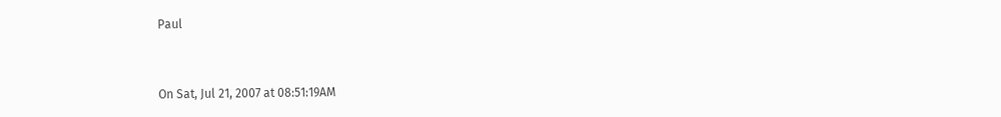Paul


On Sat, Jul 21, 2007 at 08:51:19AM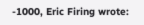-1000, Eric Firing wrote: